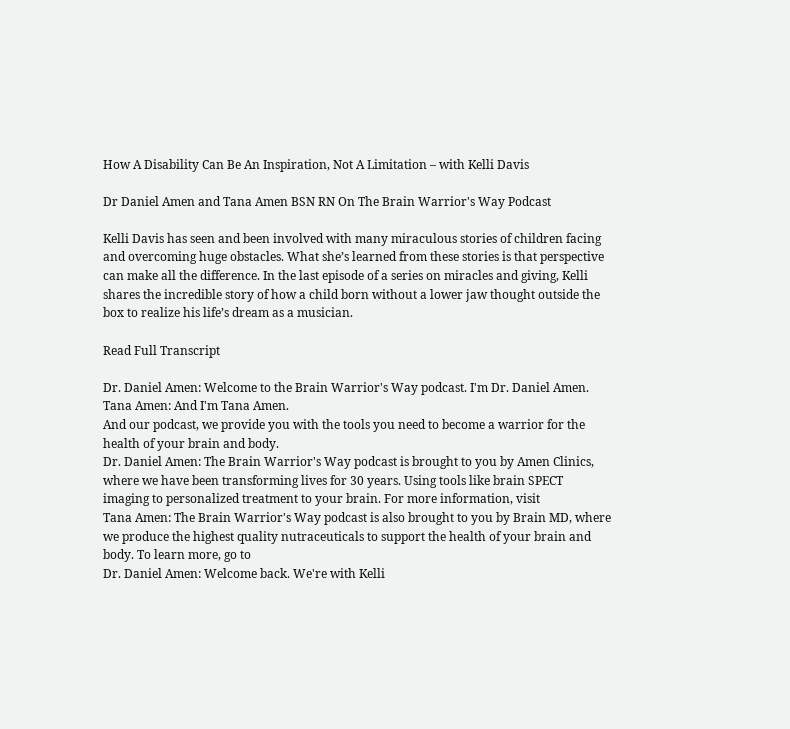How A Disability Can Be An Inspiration, Not A Limitation – with Kelli Davis

Dr Daniel Amen and Tana Amen BSN RN On The Brain Warrior's Way Podcast

Kelli Davis has seen and been involved with many miraculous stories of children facing and overcoming huge obstacles. What she’s learned from these stories is that perspective can make all the difference. In the last episode of a series on miracles and giving, Kelli shares the incredible story of how a child born without a lower jaw thought outside the box to realize his life’s dream as a musician.

Read Full Transcript

Dr. Daniel Amen: Welcome to the Brain Warrior's Way podcast. I'm Dr. Daniel Amen.
Tana Amen: And I'm Tana Amen.
And our podcast, we provide you with the tools you need to become a warrior for the health of your brain and body.
Dr. Daniel Amen: The Brain Warrior's Way podcast is brought to you by Amen Clinics, where we have been transforming lives for 30 years. Using tools like brain SPECT imaging to personalized treatment to your brain. For more information, visit
Tana Amen: The Brain Warrior's Way podcast is also brought to you by Brain MD, where we produce the highest quality nutraceuticals to support the health of your brain and body. To learn more, go to
Dr. Daniel Amen: Welcome back. We're with Kelli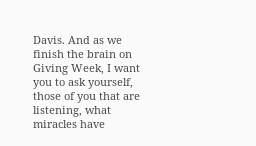Davis. And as we finish the brain on Giving Week, I want you to ask yourself, those of you that are listening, what miracles have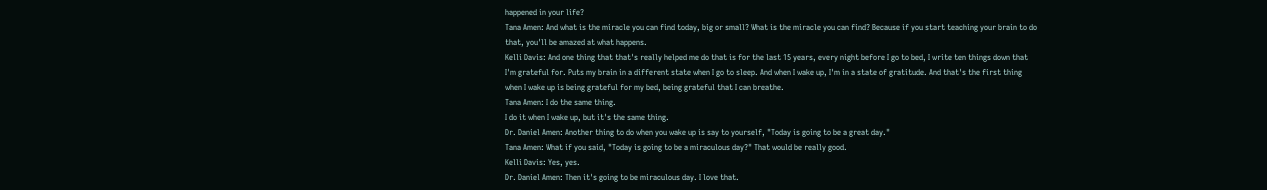happened in your life?
Tana Amen: And what is the miracle you can find today, big or small? What is the miracle you can find? Because if you start teaching your brain to do that, you'll be amazed at what happens.
Kelli Davis: And one thing that that's really helped me do that is for the last 15 years, every night before I go to bed, I write ten things down that I'm grateful for. Puts my brain in a different state when I go to sleep. And when I wake up, I'm in a state of gratitude. And that's the first thing when I wake up is being grateful for my bed, being grateful that I can breathe.
Tana Amen: I do the same thing.
I do it when I wake up, but it's the same thing.
Dr. Daniel Amen: Another thing to do when you wake up is say to yourself, "Today is going to be a great day."
Tana Amen: What if you said, "Today is going to be a miraculous day?" That would be really good.
Kelli Davis: Yes, yes.
Dr. Daniel Amen: Then it's going to be miraculous day. I love that.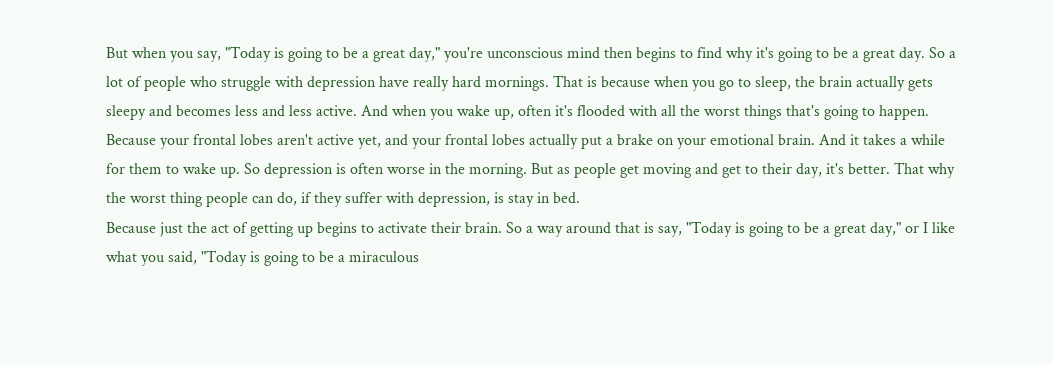But when you say, "Today is going to be a great day," you're unconscious mind then begins to find why it's going to be a great day. So a lot of people who struggle with depression have really hard mornings. That is because when you go to sleep, the brain actually gets sleepy and becomes less and less active. And when you wake up, often it's flooded with all the worst things that's going to happen. Because your frontal lobes aren't active yet, and your frontal lobes actually put a brake on your emotional brain. And it takes a while for them to wake up. So depression is often worse in the morning. But as people get moving and get to their day, it's better. That why the worst thing people can do, if they suffer with depression, is stay in bed.
Because just the act of getting up begins to activate their brain. So a way around that is say, "Today is going to be a great day," or I like what you said, "Today is going to be a miraculous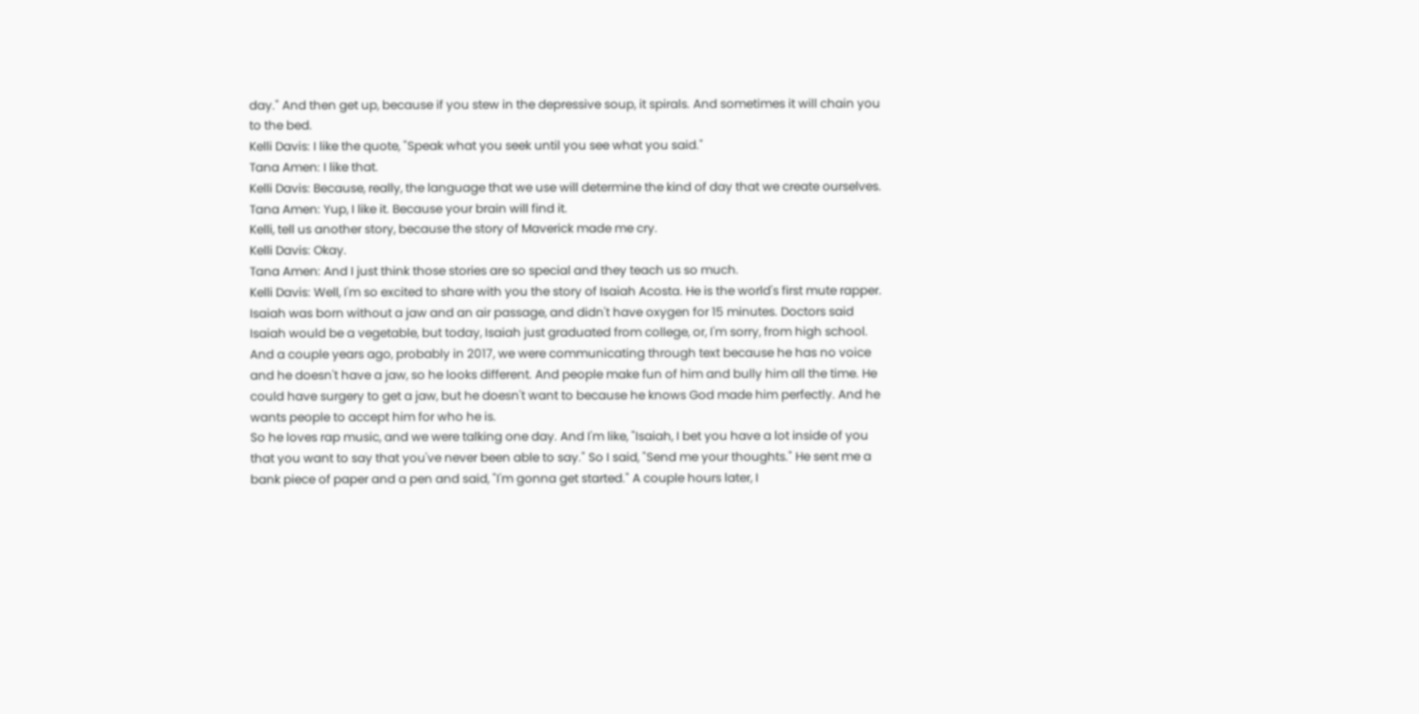day." And then get up, because if you stew in the depressive soup, it spirals. And sometimes it will chain you to the bed.
Kelli Davis: I like the quote, "Speak what you seek until you see what you said."
Tana Amen: I like that.
Kelli Davis: Because, really, the language that we use will determine the kind of day that we create ourselves.
Tana Amen: Yup, I like it. Because your brain will find it.
Kelli, tell us another story, because the story of Maverick made me cry.
Kelli Davis: Okay.
Tana Amen: And I just think those stories are so special and they teach us so much.
Kelli Davis: Well, I'm so excited to share with you the story of Isaiah Acosta. He is the world's first mute rapper. Isaiah was born without a jaw and an air passage, and didn't have oxygen for 15 minutes. Doctors said Isaiah would be a vegetable, but today, Isaiah just graduated from college, or, I'm sorry, from high school. And a couple years ago, probably in 2017, we were communicating through text because he has no voice and he doesn't have a jaw, so he looks different. And people make fun of him and bully him all the time. He could have surgery to get a jaw, but he doesn't want to because he knows God made him perfectly. And he wants people to accept him for who he is.
So he loves rap music, and we were talking one day. And I'm like, "Isaiah, I bet you have a lot inside of you that you want to say that you've never been able to say." So I said, "Send me your thoughts." He sent me a bank piece of paper and a pen and said, "I'm gonna get started." A couple hours later, I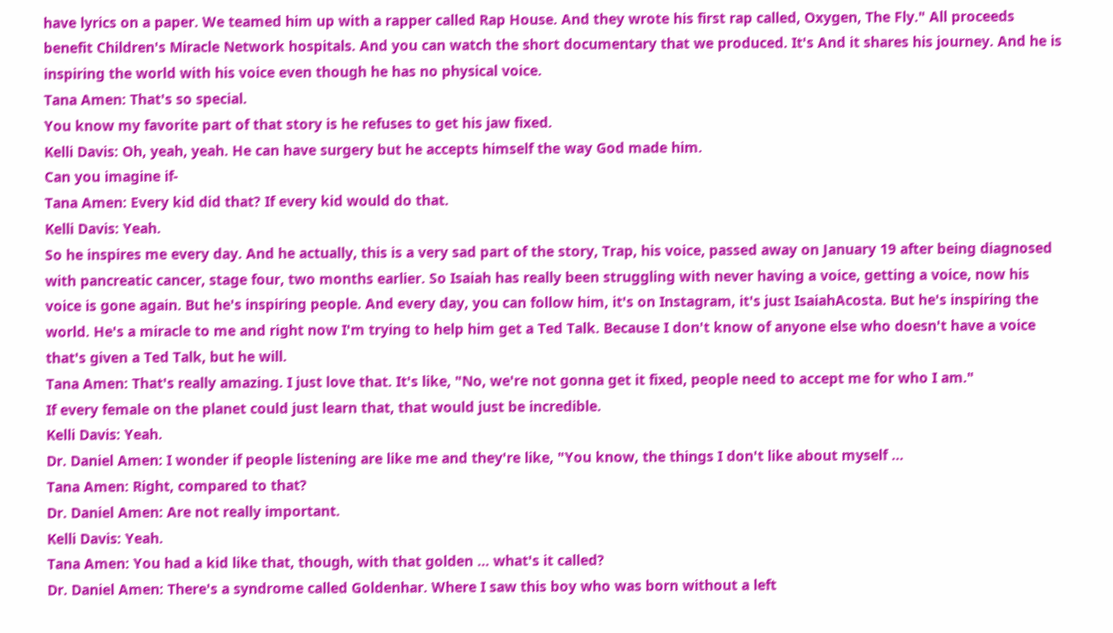have lyrics on a paper. We teamed him up with a rapper called Rap House. And they wrote his first rap called, Oxygen, The Fly." All proceeds benefit Children's Miracle Network hospitals. And you can watch the short documentary that we produced. It's And it shares his journey. And he is inspiring the world with his voice even though he has no physical voice.
Tana Amen: That's so special.
You know my favorite part of that story is he refuses to get his jaw fixed.
Kelli Davis: Oh, yeah, yeah. He can have surgery but he accepts himself the way God made him.
Can you imagine if-
Tana Amen: Every kid did that? If every kid would do that.
Kelli Davis: Yeah.
So he inspires me every day. And he actually, this is a very sad part of the story, Trap, his voice, passed away on January 19 after being diagnosed with pancreatic cancer, stage four, two months earlier. So Isaiah has really been struggling with never having a voice, getting a voice, now his voice is gone again. But he's inspiring people. And every day, you can follow him, it's on Instagram, it's just IsaiahAcosta. But he's inspiring the world. He's a miracle to me and right now I'm trying to help him get a Ted Talk. Because I don't know of anyone else who doesn't have a voice that's given a Ted Talk, but he will.
Tana Amen: That's really amazing. I just love that. It's like, "No, we're not gonna get it fixed, people need to accept me for who I am."
If every female on the planet could just learn that, that would just be incredible.
Kelli Davis: Yeah.
Dr. Daniel Amen: I wonder if people listening are like me and they're like, "You know, the things I don't like about myself ...
Tana Amen: Right, compared to that?
Dr. Daniel Amen: Are not really important.
Kelli Davis: Yeah.
Tana Amen: You had a kid like that, though, with that golden ... what's it called?
Dr. Daniel Amen: There's a syndrome called Goldenhar. Where I saw this boy who was born without a left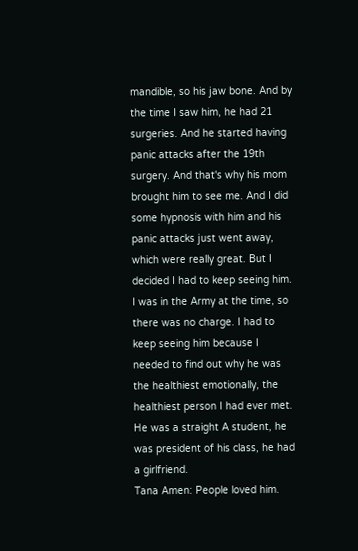mandible, so his jaw bone. And by the time I saw him, he had 21 surgeries. And he started having panic attacks after the 19th surgery. And that's why his mom brought him to see me. And I did some hypnosis with him and his panic attacks just went away, which were really great. But I decided I had to keep seeing him. I was in the Army at the time, so there was no charge. I had to keep seeing him because I needed to find out why he was the healthiest emotionally, the healthiest person I had ever met. He was a straight A student, he was president of his class, he had a girlfriend.
Tana Amen: People loved him.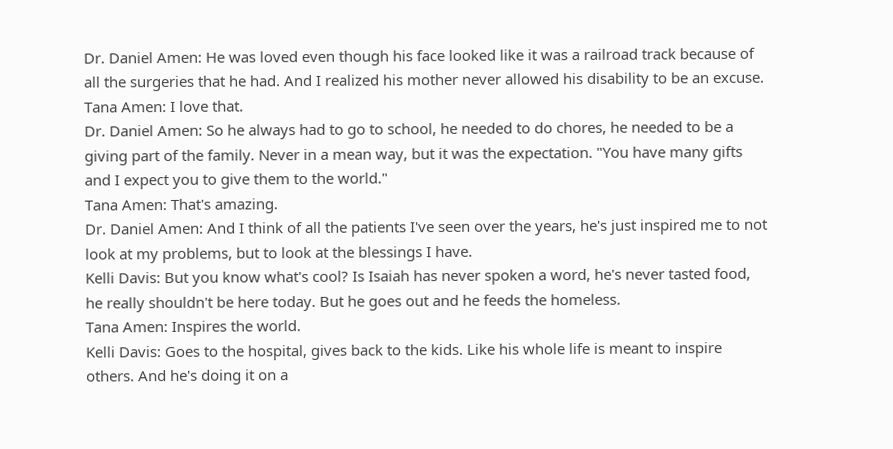Dr. Daniel Amen: He was loved even though his face looked like it was a railroad track because of all the surgeries that he had. And I realized his mother never allowed his disability to be an excuse.
Tana Amen: I love that.
Dr. Daniel Amen: So he always had to go to school, he needed to do chores, he needed to be a giving part of the family. Never in a mean way, but it was the expectation. "You have many gifts and I expect you to give them to the world."
Tana Amen: That's amazing.
Dr. Daniel Amen: And I think of all the patients I've seen over the years, he's just inspired me to not look at my problems, but to look at the blessings I have.
Kelli Davis: But you know what's cool? Is Isaiah has never spoken a word, he's never tasted food, he really shouldn't be here today. But he goes out and he feeds the homeless.
Tana Amen: Inspires the world.
Kelli Davis: Goes to the hospital, gives back to the kids. Like his whole life is meant to inspire others. And he's doing it on a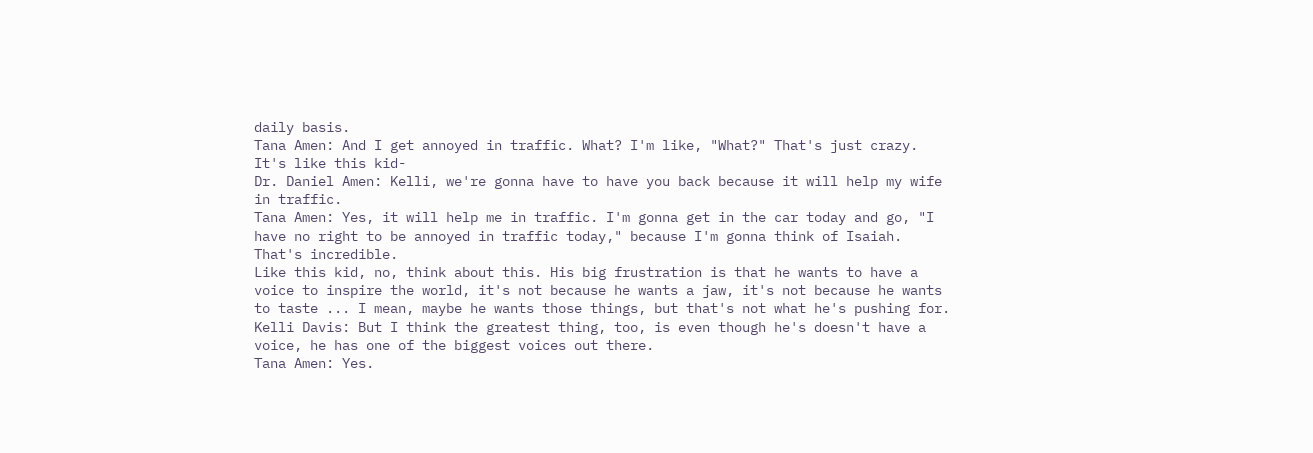daily basis.
Tana Amen: And I get annoyed in traffic. What? I'm like, "What?" That's just crazy.
It's like this kid-
Dr. Daniel Amen: Kelli, we're gonna have to have you back because it will help my wife in traffic.
Tana Amen: Yes, it will help me in traffic. I'm gonna get in the car today and go, "I have no right to be annoyed in traffic today," because I'm gonna think of Isaiah. That's incredible.
Like this kid, no, think about this. His big frustration is that he wants to have a voice to inspire the world, it's not because he wants a jaw, it's not because he wants to taste ... I mean, maybe he wants those things, but that's not what he's pushing for.
Kelli Davis: But I think the greatest thing, too, is even though he's doesn't have a voice, he has one of the biggest voices out there.
Tana Amen: Yes.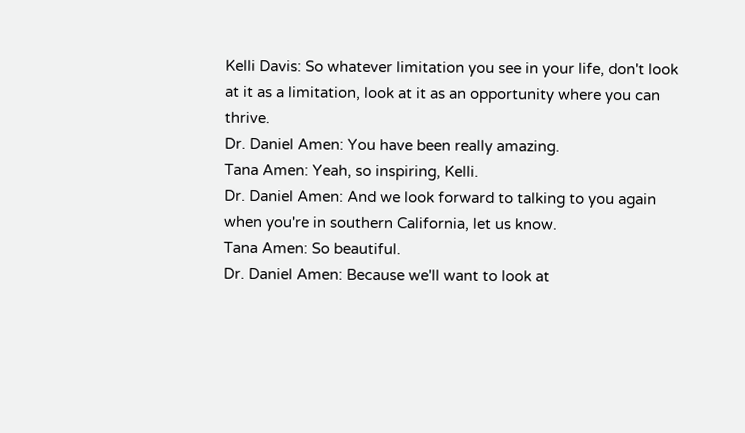Kelli Davis: So whatever limitation you see in your life, don't look at it as a limitation, look at it as an opportunity where you can thrive.
Dr. Daniel Amen: You have been really amazing.
Tana Amen: Yeah, so inspiring, Kelli.
Dr. Daniel Amen: And we look forward to talking to you again when you're in southern California, let us know.
Tana Amen: So beautiful.
Dr. Daniel Amen: Because we'll want to look at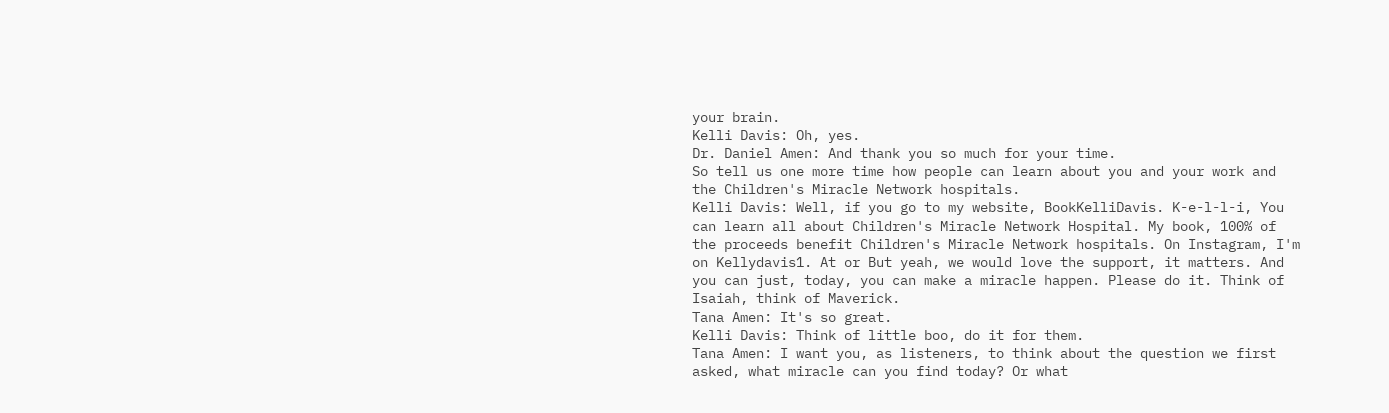your brain.
Kelli Davis: Oh, yes.
Dr. Daniel Amen: And thank you so much for your time.
So tell us one more time how people can learn about you and your work and the Children's Miracle Network hospitals.
Kelli Davis: Well, if you go to my website, BookKelliDavis. K-e-l-l-i, You can learn all about Children's Miracle Network Hospital. My book, 100% of the proceeds benefit Children's Miracle Network hospitals. On Instagram, I'm on Kellydavis1. At or But yeah, we would love the support, it matters. And you can just, today, you can make a miracle happen. Please do it. Think of Isaiah, think of Maverick.
Tana Amen: It's so great.
Kelli Davis: Think of little boo, do it for them.
Tana Amen: I want you, as listeners, to think about the question we first asked, what miracle can you find today? Or what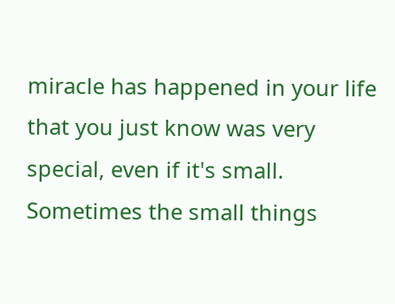miracle has happened in your life that you just know was very special, even if it's small. Sometimes the small things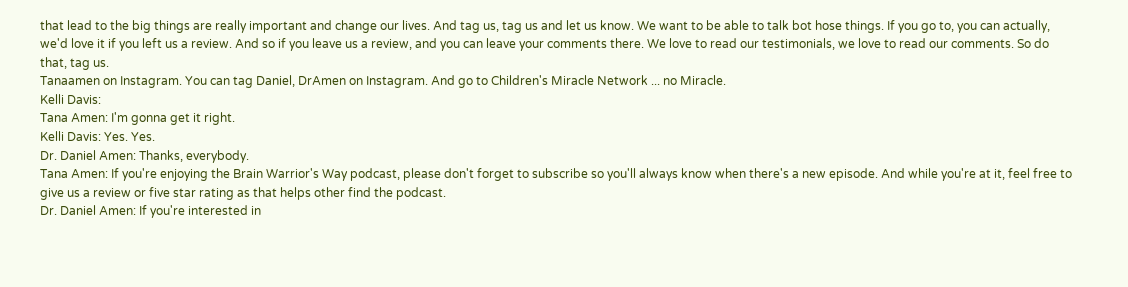that lead to the big things are really important and change our lives. And tag us, tag us and let us know. We want to be able to talk bot hose things. If you go to, you can actually, we'd love it if you left us a review. And so if you leave us a review, and you can leave your comments there. We love to read our testimonials, we love to read our comments. So do that, tag us.
Tanaamen on Instagram. You can tag Daniel, DrAmen on Instagram. And go to Children's Miracle Network ... no Miracle.
Kelli Davis:
Tana Amen: I'm gonna get it right.
Kelli Davis: Yes. Yes.
Dr. Daniel Amen: Thanks, everybody.
Tana Amen: If you're enjoying the Brain Warrior's Way podcast, please don't forget to subscribe so you'll always know when there's a new episode. And while you're at it, feel free to give us a review or five star rating as that helps other find the podcast.
Dr. Daniel Amen: If you're interested in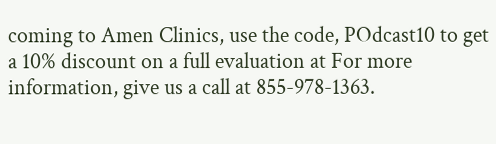coming to Amen Clinics, use the code, POdcast10 to get a 10% discount on a full evaluation at For more information, give us a call at 855-978-1363.